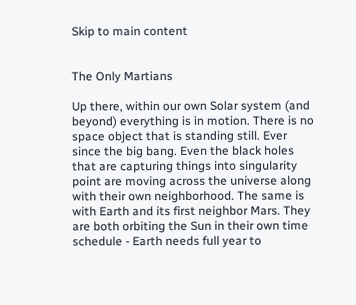Skip to main content


The Only Martians

Up there, within our own Solar system (and beyond) everything is in motion. There is no space object that is standing still. Ever since the big bang. Even the black holes that are capturing things into singularity point are moving across the universe along with their own neighborhood. The same is with Earth and its first neighbor Mars. They are both orbiting the Sun in their own time schedule - Earth needs full year to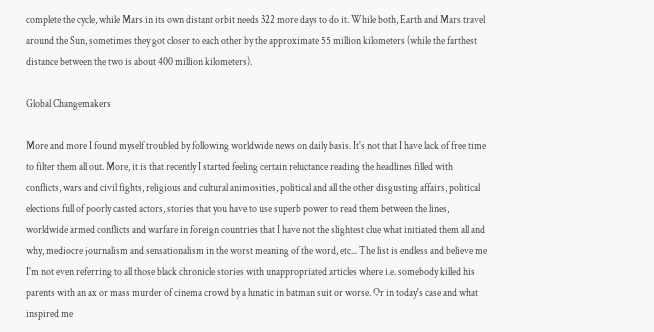complete the cycle, while Mars in its own distant orbit needs 322 more days to do it. While both, Earth and Mars travel around the Sun, sometimes they got closer to each other by the approximate 55 million kilometers (while the farthest distance between the two is about 400 million kilometers).

Global Changemakers

More and more I found myself troubled by following worldwide news on daily basis. It's not that I have lack of free time to filter them all out. More, it is that recently I started feeling certain reluctance reading the headlines filled with conflicts, wars and civil fights, religious and cultural animosities, political and all the other disgusting affairs, political elections full of poorly casted actors, stories that you have to use superb power to read them between the lines, worldwide armed conflicts and warfare in foreign countries that I have not the slightest clue what initiated them all and why, mediocre journalism and sensationalism in the worst meaning of the word, etc... The list is endless and believe me I'm not even referring to all those black chronicle stories with unappropriated articles where i.e. somebody killed his parents with an ax or mass murder of cinema crowd by a lunatic in batman suit or worse. Or in today's case and what inspired me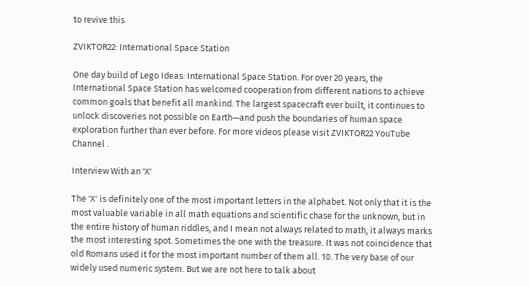to revive this

ZVIKTOR22: International Space Station

One day build of Lego Ideas: International Space Station. For over 20 years, the International Space Station has welcomed cooperation from different nations to achieve common goals that benefit all mankind. The largest spacecraft ever built, it continues to unlock discoveries not possible on Earth—and push the boundaries of human space exploration further than ever before. For more videos please visit ZVIKTOR22 YouTube Channel .

Interview With an 'X'

The 'X' is definitely one of the most important letters in the alphabet. Not only that it is the most valuable variable in all math equations and scientific chase for the unknown, but in the entire history of human riddles, and I mean not always related to math, it always marks the most interesting spot. Sometimes the one with the treasure. It was not coincidence that old Romans used it for the most important number of them all. 10. The very base of our widely used numeric system. But we are not here to talk about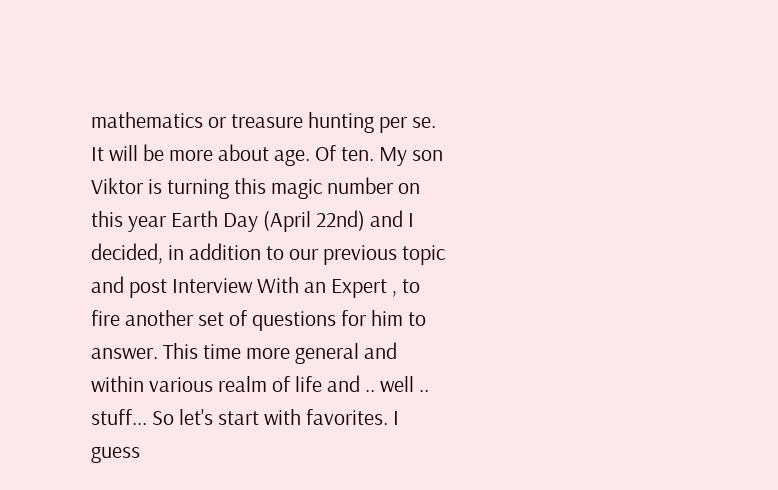mathematics or treasure hunting per se. It will be more about age. Of ten. My son Viktor is turning this magic number on this year Earth Day (April 22nd) and I decided, in addition to our previous topic and post Interview With an Expert , to fire another set of questions for him to answer. This time more general and within various realm of life and .. well .. stuff... So let's start with favorites. I guess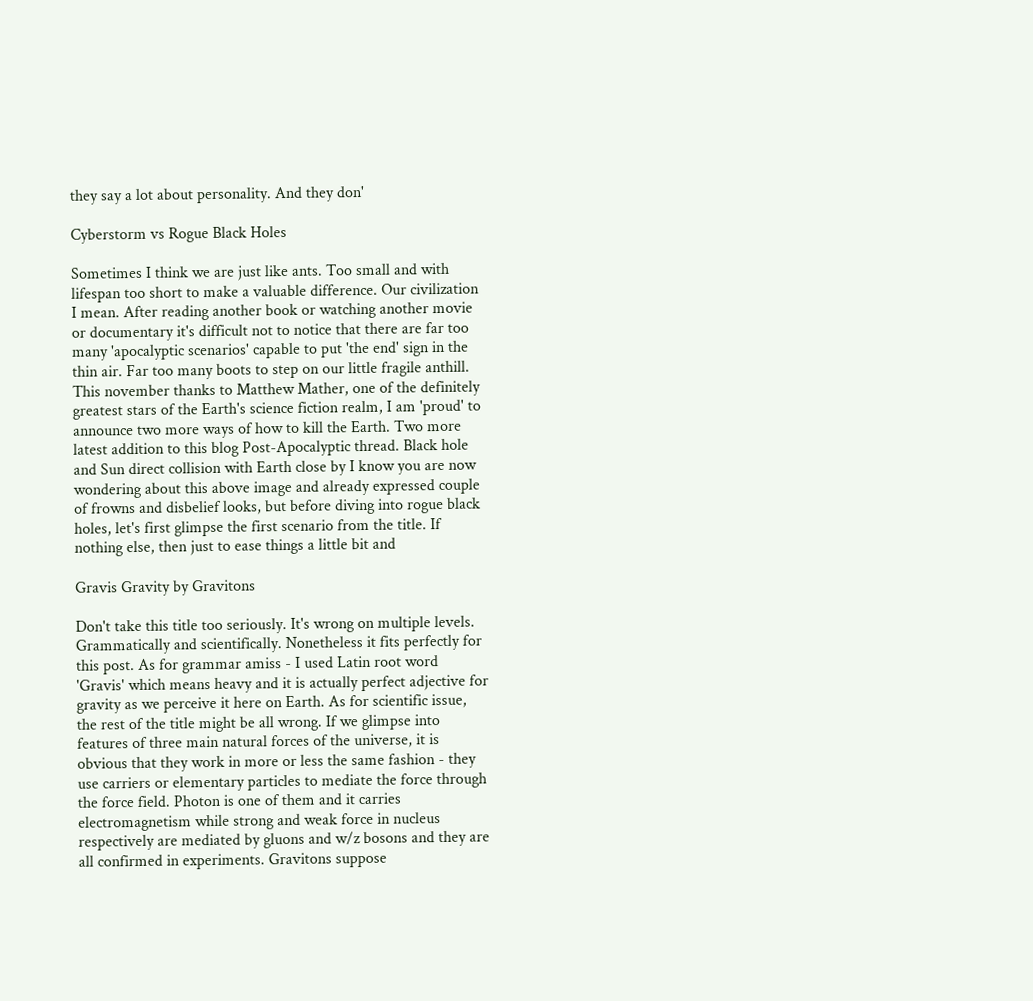they say a lot about personality. And they don'

Cyberstorm vs Rogue Black Holes

Sometimes I think we are just like ants. Too small and with lifespan too short to make a valuable difference. Our civilization I mean. After reading another book or watching another movie or documentary it's difficult not to notice that there are far too many 'apocalyptic scenarios' capable to put 'the end' sign in the thin air. Far too many boots to step on our little fragile anthill. This november thanks to Matthew Mather, one of the definitely greatest stars of the Earth's science fiction realm, I am 'proud' to announce two more ways of how to kill the Earth. Two more latest addition to this blog Post-Apocalyptic thread. Black hole and Sun direct collision with Earth close by I know you are now wondering about this above image and already expressed couple of frowns and disbelief looks, but before diving into rogue black holes, let's first glimpse the first scenario from the title. If nothing else, then just to ease things a little bit and

Gravis Gravity by Gravitons

Don't take this title too seriously. It's wrong on multiple levels. Grammatically and scientifically. Nonetheless it fits perfectly for this post. As for grammar amiss - I used Latin root word 'Gravis' which means heavy and it is actually perfect adjective for gravity as we perceive it here on Earth. As for scientific issue, the rest of the title might be all wrong. If we glimpse into features of three main natural forces of the universe, it is obvious that they work in more or less the same fashion - they use carriers or elementary particles to mediate the force through the force field. Photon is one of them and it carries electromagnetism while strong and weak force in nucleus respectively are mediated by gluons and w/z bosons and they are all confirmed in experiments. Gravitons suppose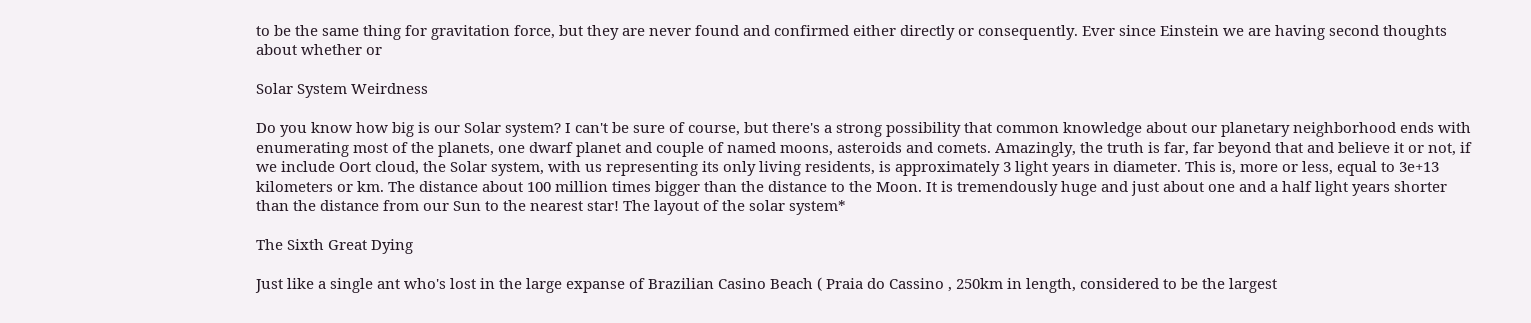to be the same thing for gravitation force, but they are never found and confirmed either directly or consequently. Ever since Einstein we are having second thoughts about whether or

Solar System Weirdness

Do you know how big is our Solar system? I can't be sure of course, but there's a strong possibility that common knowledge about our planetary neighborhood ends with enumerating most of the planets, one dwarf planet and couple of named moons, asteroids and comets. Amazingly, the truth is far, far beyond that and believe it or not, if we include Oort cloud, the Solar system, with us representing its only living residents, is approximately 3 light years in diameter. This is, more or less, equal to 3e+13 kilometers or km. The distance about 100 million times bigger than the distance to the Moon. It is tremendously huge and just about one and a half light years shorter than the distance from our Sun to the nearest star! The layout of the solar system*

The Sixth Great Dying

Just like a single ant who's lost in the large expanse of Brazilian Casino Beach ( Praia do Cassino , 250km in length, considered to be the largest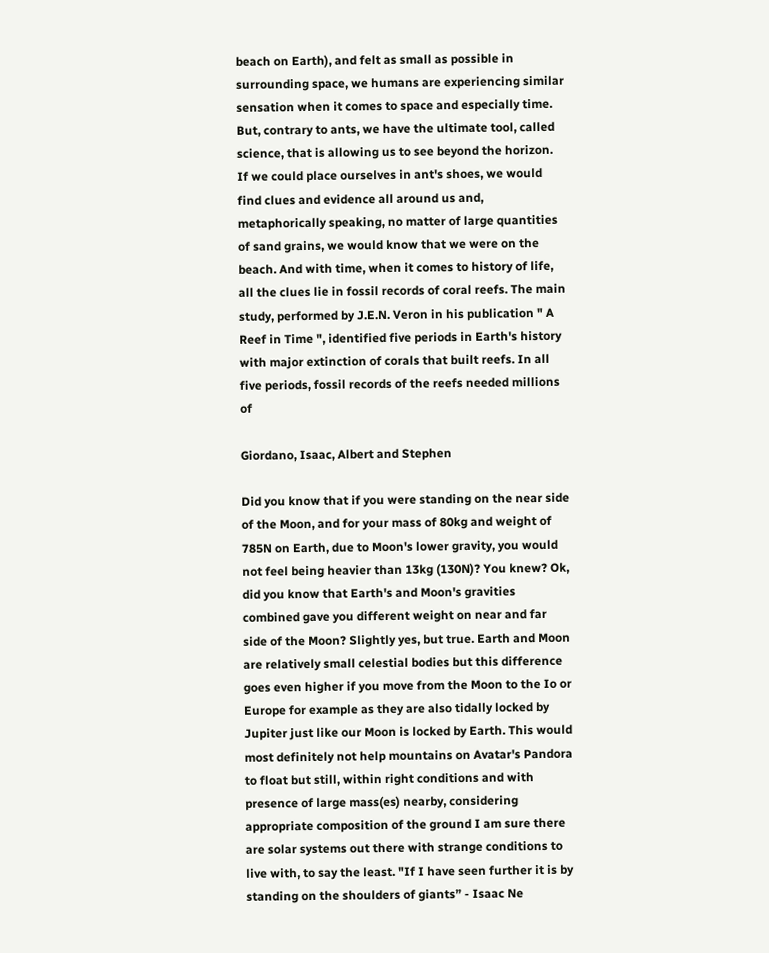beach on Earth), and felt as small as possible in surrounding space, we humans are experiencing similar sensation when it comes to space and especially time. But, contrary to ants, we have the ultimate tool, called science, that is allowing us to see beyond the horizon. If we could place ourselves in ant's shoes, we would find clues and evidence all around us and, metaphorically speaking, no matter of large quantities of sand grains, we would know that we were on the beach. And with time, when it comes to history of life, all the clues lie in fossil records of coral reefs. The main study, performed by J.E.N. Veron in his publication " A Reef in Time ", identified five periods in Earth's history with major extinction of corals that built reefs. In all five periods, fossil records of the reefs needed millions of

Giordano, Isaac, Albert and Stephen

Did you know that if you were standing on the near side of the Moon, and for your mass of 80kg and weight of 785N on Earth, due to Moon's lower gravity, you would not feel being heavier than 13kg (130N)? You knew? Ok, did you know that Earth's and Moon's gravities combined gave you different weight on near and far side of the Moon? Slightly yes, but true. Earth and Moon are relatively small celestial bodies but this difference goes even higher if you move from the Moon to the Io or Europe for example as they are also tidally locked by Jupiter just like our Moon is locked by Earth. This would most definitely not help mountains on Avatar's Pandora to float but still, within right conditions and with presence of large mass(es) nearby, considering appropriate composition of the ground I am sure there are solar systems out there with strange conditions to live with, to say the least. "If I have seen further it is by standing on the shoulders of giants” - Isaac Ne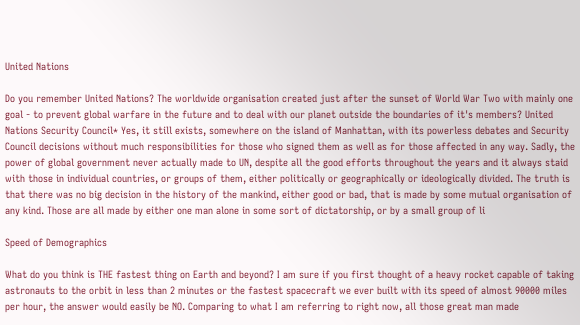United Nations

Do you remember United Nations? The worldwide organisation created just after the sunset of World War Two with mainly one goal - to prevent global warfare in the future and to deal with our planet outside the boundaries of it's members? United Nations Security Council* Yes, it still exists, somewhere on the island of Manhattan, with its powerless debates and Security Council decisions without much responsibilities for those who signed them as well as for those affected in any way. Sadly, the power of global government never actually made to UN, despite all the good efforts throughout the years and it always staid with those in individual countries, or groups of them, either politically or geographically or ideologically divided. The truth is that there was no big decision in the history of the mankind, either good or bad, that is made by some mutual organisation of any kind. Those are all made by either one man alone in some sort of dictatorship, or by a small group of li

Speed of Demographics

What do you think is THE fastest thing on Earth and beyond? I am sure if you first thought of a heavy rocket capable of taking astronauts to the orbit in less than 2 minutes or the fastest spacecraft we ever built with its speed of almost 90000 miles per hour, the answer would easily be NO. Comparing to what I am referring to right now, all those great man made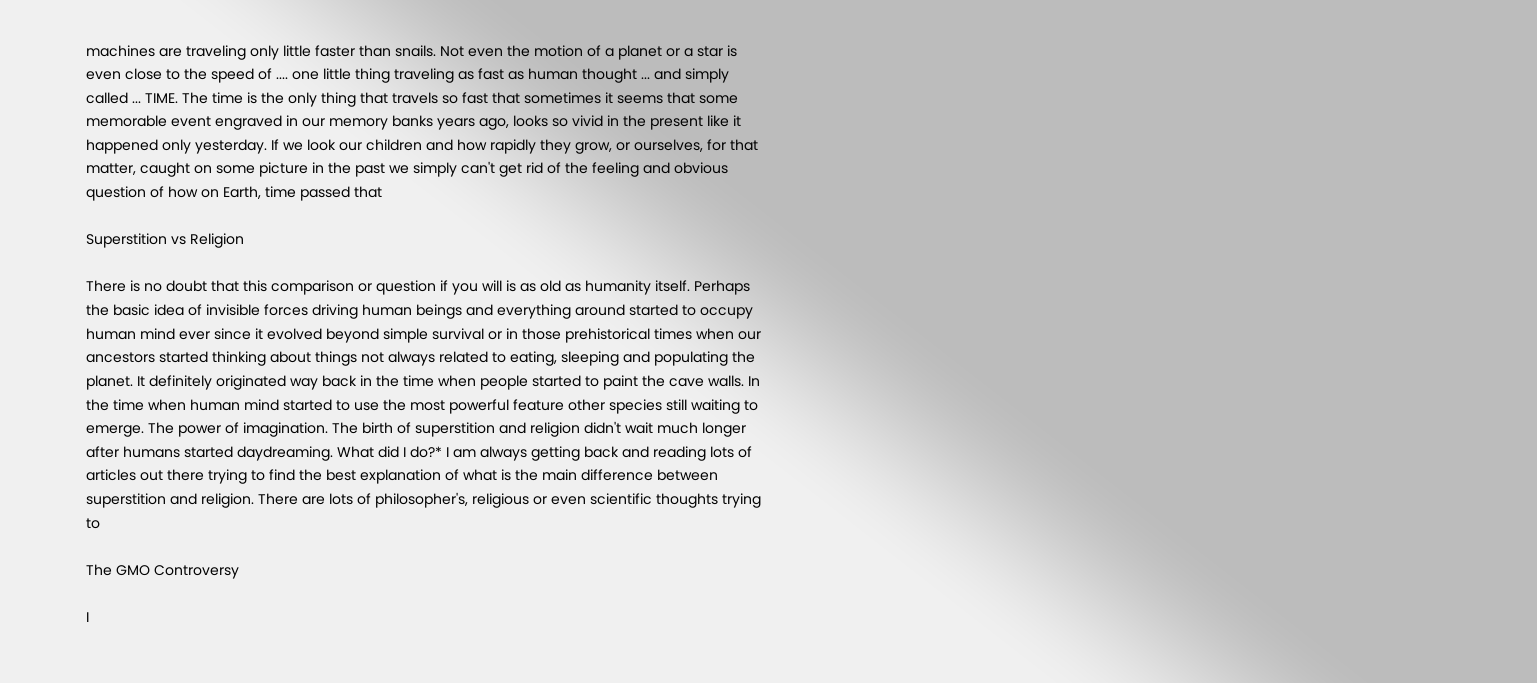machines are traveling only little faster than snails. Not even the motion of a planet or a star is even close to the speed of .... one little thing traveling as fast as human thought ... and simply called ... TIME. The time is the only thing that travels so fast that sometimes it seems that some memorable event engraved in our memory banks years ago, looks so vivid in the present like it happened only yesterday. If we look our children and how rapidly they grow, or ourselves, for that matter, caught on some picture in the past we simply can't get rid of the feeling and obvious question of how on Earth, time passed that

Superstition vs Religion

There is no doubt that this comparison or question if you will is as old as humanity itself. Perhaps the basic idea of invisible forces driving human beings and everything around started to occupy human mind ever since it evolved beyond simple survival or in those prehistorical times when our ancestors started thinking about things not always related to eating, sleeping and populating the planet. It definitely originated way back in the time when people started to paint the cave walls. In the time when human mind started to use the most powerful feature other species still waiting to emerge. The power of imagination. The birth of superstition and religion didn't wait much longer after humans started daydreaming. What did I do?* I am always getting back and reading lots of articles out there trying to find the best explanation of what is the main difference between superstition and religion. There are lots of philosopher's, religious or even scientific thoughts trying to

The GMO Controversy

I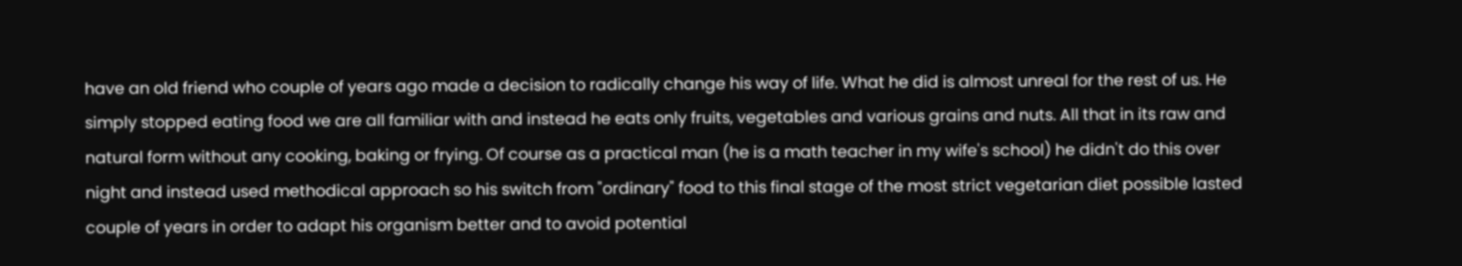have an old friend who couple of years ago made a decision to radically change his way of life. What he did is almost unreal for the rest of us. He simply stopped eating food we are all familiar with and instead he eats only fruits, vegetables and various grains and nuts. All that in its raw and natural form without any cooking, baking or frying. Of course as a practical man (he is a math teacher in my wife's school) he didn't do this over night and instead used methodical approach so his switch from "ordinary" food to this final stage of the most strict vegetarian diet possible lasted couple of years in order to adapt his organism better and to avoid potential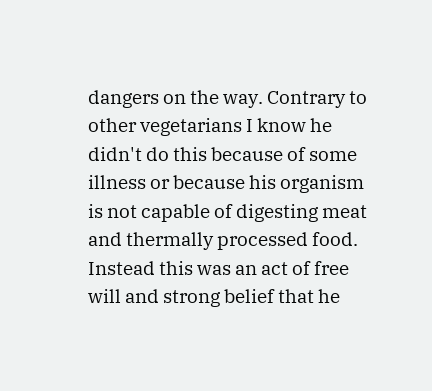dangers on the way. Contrary to other vegetarians I know he didn't do this because of some illness or because his organism is not capable of digesting meat and thermally processed food. Instead this was an act of free will and strong belief that he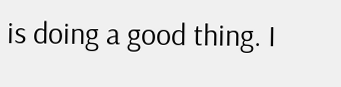is doing a good thing. I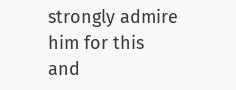strongly admire him for this and